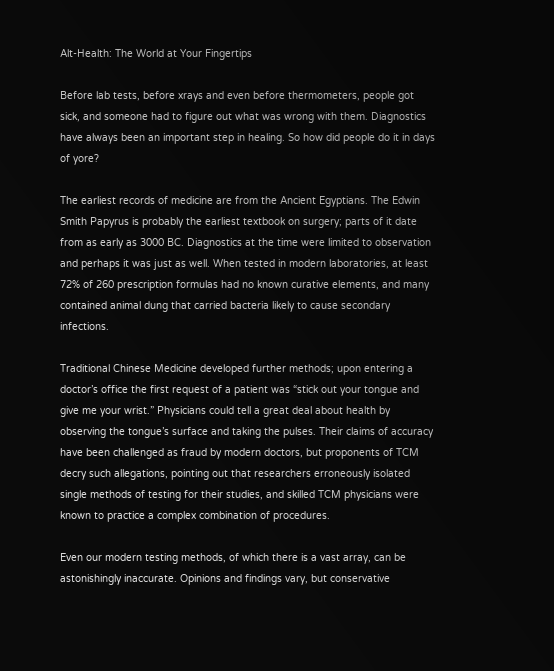Alt-Health: The World at Your Fingertips

Before lab tests, before xrays and even before thermometers, people got sick, and someone had to figure out what was wrong with them. Diagnostics have always been an important step in healing. So how did people do it in days of yore?

The earliest records of medicine are from the Ancient Egyptians. The Edwin Smith Papyrus is probably the earliest textbook on surgery; parts of it date from as early as 3000 BC. Diagnostics at the time were limited to observation and perhaps it was just as well. When tested in modern laboratories, at least 72% of 260 prescription formulas had no known curative elements, and many contained animal dung that carried bacteria likely to cause secondary infections.

Traditional Chinese Medicine developed further methods; upon entering a doctor’s office the first request of a patient was “stick out your tongue and give me your wrist.” Physicians could tell a great deal about health by observing the tongue’s surface and taking the pulses. Their claims of accuracy have been challenged as fraud by modern doctors, but proponents of TCM decry such allegations, pointing out that researchers erroneously isolated single methods of testing for their studies, and skilled TCM physicians were known to practice a complex combination of procedures.

Even our modern testing methods, of which there is a vast array, can be astonishingly inaccurate. Opinions and findings vary, but conservative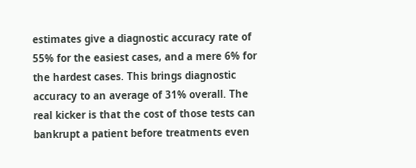estimates give a diagnostic accuracy rate of 55% for the easiest cases, and a mere 6% for the hardest cases. This brings diagnostic accuracy to an average of 31% overall. The real kicker is that the cost of those tests can bankrupt a patient before treatments even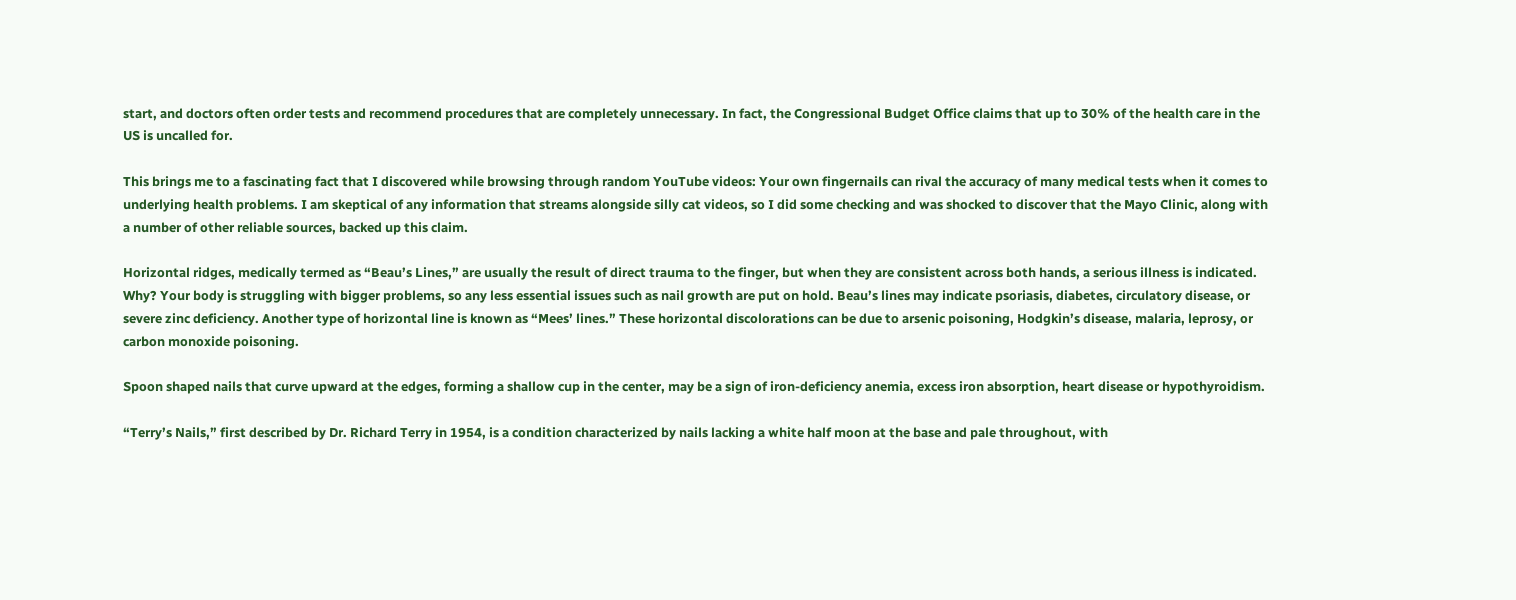start, and doctors often order tests and recommend procedures that are completely unnecessary. In fact, the Congressional Budget Office claims that up to 30% of the health care in the US is uncalled for.

This brings me to a fascinating fact that I discovered while browsing through random YouTube videos: Your own fingernails can rival the accuracy of many medical tests when it comes to underlying health problems. I am skeptical of any information that streams alongside silly cat videos, so I did some checking and was shocked to discover that the Mayo Clinic, along with a number of other reliable sources, backed up this claim.

Horizontal ridges, medically termed as “Beau’s Lines,” are usually the result of direct trauma to the finger, but when they are consistent across both hands, a serious illness is indicated. Why? Your body is struggling with bigger problems, so any less essential issues such as nail growth are put on hold. Beau’s lines may indicate psoriasis, diabetes, circulatory disease, or severe zinc deficiency. Another type of horizontal line is known as “Mees’ lines.” These horizontal discolorations can be due to arsenic poisoning, Hodgkin’s disease, malaria, leprosy, or carbon monoxide poisoning.

Spoon shaped nails that curve upward at the edges, forming a shallow cup in the center, may be a sign of iron-deficiency anemia, excess iron absorption, heart disease or hypothyroidism.

“Terry’s Nails,” first described by Dr. Richard Terry in 1954, is a condition characterized by nails lacking a white half moon at the base and pale throughout, with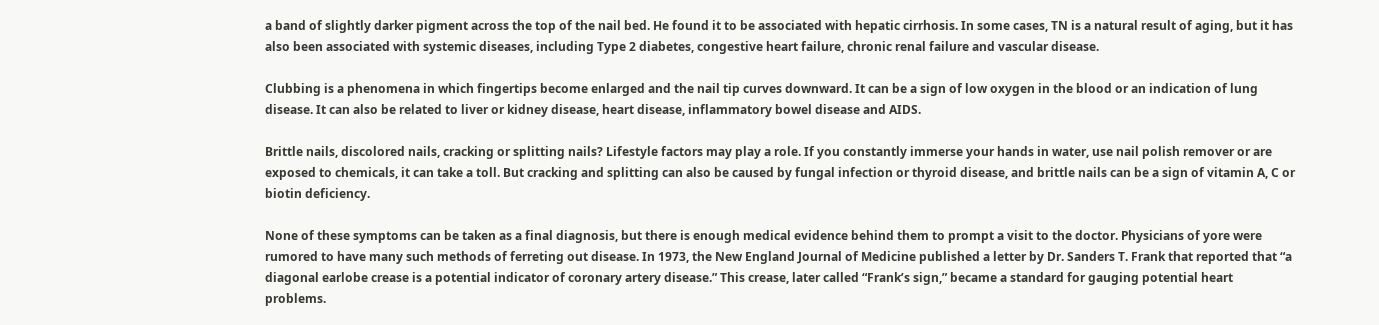a band of slightly darker pigment across the top of the nail bed. He found it to be associated with hepatic cirrhosis. In some cases, TN is a natural result of aging, but it has also been associated with systemic diseases, including Type 2 diabetes, congestive heart failure, chronic renal failure and vascular disease.

Clubbing is a phenomena in which fingertips become enlarged and the nail tip curves downward. It can be a sign of low oxygen in the blood or an indication of lung disease. It can also be related to liver or kidney disease, heart disease, inflammatory bowel disease and AIDS.

Brittle nails, discolored nails, cracking or splitting nails? Lifestyle factors may play a role. If you constantly immerse your hands in water, use nail polish remover or are exposed to chemicals, it can take a toll. But cracking and splitting can also be caused by fungal infection or thyroid disease, and brittle nails can be a sign of vitamin A, C or biotin deficiency.

None of these symptoms can be taken as a final diagnosis, but there is enough medical evidence behind them to prompt a visit to the doctor. Physicians of yore were rumored to have many such methods of ferreting out disease. In 1973, the New England Journal of Medicine published a letter by Dr. Sanders T. Frank that reported that “a diagonal earlobe crease is a potential indicator of coronary artery disease.” This crease, later called “Frank’s sign,” became a standard for gauging potential heart problems.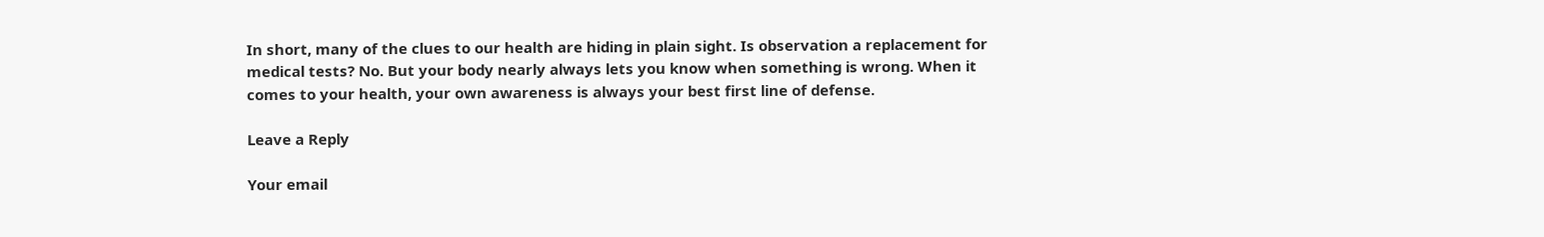In short, many of the clues to our health are hiding in plain sight. Is observation a replacement for medical tests? No. But your body nearly always lets you know when something is wrong. When it comes to your health, your own awareness is always your best first line of defense.

Leave a Reply

Your email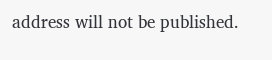address will not be published.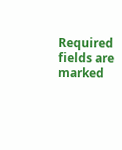Required fields are marked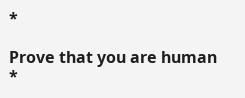*

Prove that you are human *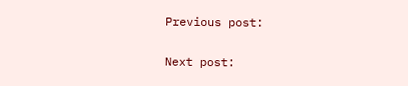Previous post:

Next post: